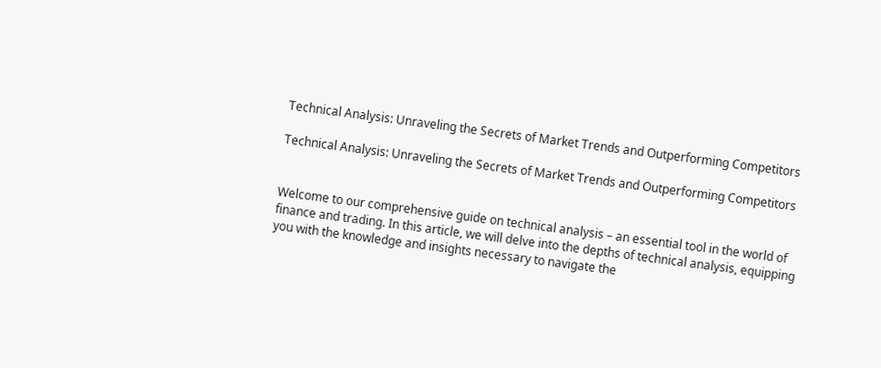Technical Analysis: Unraveling the Secrets of Market Trends and Outperforming Competitors

Technical Analysis: Unraveling the Secrets of Market Trends and Outperforming Competitors


Welcome to our comprehensive guide on technical analysis – an essential tool in the world of finance and trading. In this article, we will delve into the depths of technical analysis, equipping you with the knowledge and insights necessary to navigate the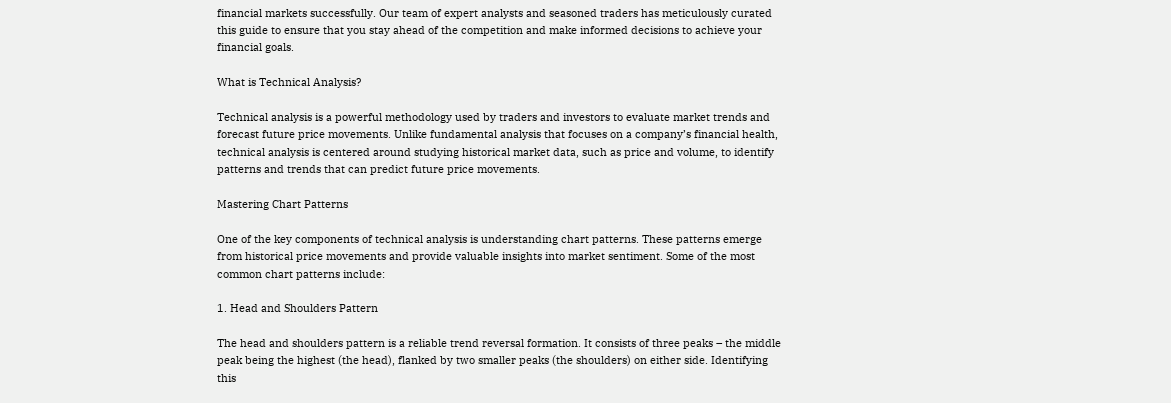financial markets successfully. Our team of expert analysts and seasoned traders has meticulously curated this guide to ensure that you stay ahead of the competition and make informed decisions to achieve your financial goals.

What is Technical Analysis?

Technical analysis is a powerful methodology used by traders and investors to evaluate market trends and forecast future price movements. Unlike fundamental analysis that focuses on a company’s financial health, technical analysis is centered around studying historical market data, such as price and volume, to identify patterns and trends that can predict future price movements.

Mastering Chart Patterns

One of the key components of technical analysis is understanding chart patterns. These patterns emerge from historical price movements and provide valuable insights into market sentiment. Some of the most common chart patterns include:

1. Head and Shoulders Pattern

The head and shoulders pattern is a reliable trend reversal formation. It consists of three peaks – the middle peak being the highest (the head), flanked by two smaller peaks (the shoulders) on either side. Identifying this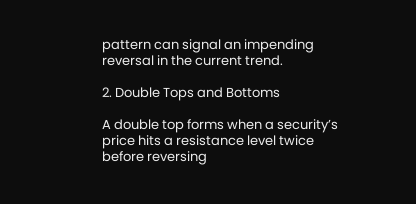pattern can signal an impending reversal in the current trend.

2. Double Tops and Bottoms

A double top forms when a security’s price hits a resistance level twice before reversing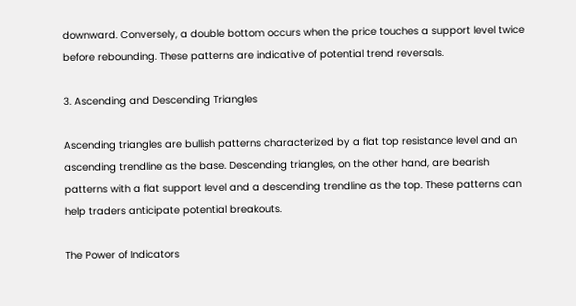downward. Conversely, a double bottom occurs when the price touches a support level twice before rebounding. These patterns are indicative of potential trend reversals.

3. Ascending and Descending Triangles

Ascending triangles are bullish patterns characterized by a flat top resistance level and an ascending trendline as the base. Descending triangles, on the other hand, are bearish patterns with a flat support level and a descending trendline as the top. These patterns can help traders anticipate potential breakouts.

The Power of Indicators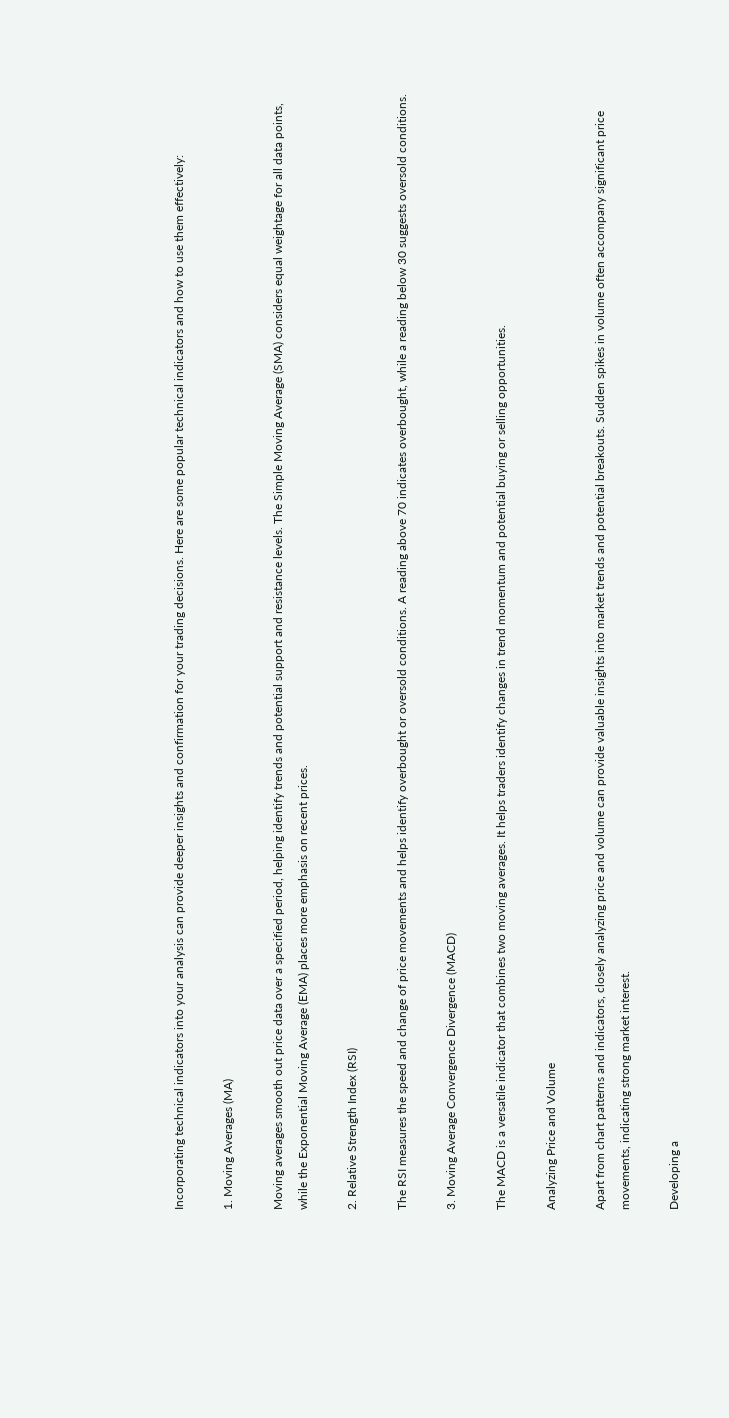Incorporating technical indicators into your analysis can provide deeper insights and confirmation for your trading decisions. Here are some popular technical indicators and how to use them effectively:

1. Moving Averages (MA)

Moving averages smooth out price data over a specified period, helping identify trends and potential support and resistance levels. The Simple Moving Average (SMA) considers equal weightage for all data points, while the Exponential Moving Average (EMA) places more emphasis on recent prices.

2. Relative Strength Index (RSI)

The RSI measures the speed and change of price movements and helps identify overbought or oversold conditions. A reading above 70 indicates overbought, while a reading below 30 suggests oversold conditions.

3. Moving Average Convergence Divergence (MACD)

The MACD is a versatile indicator that combines two moving averages. It helps traders identify changes in trend momentum and potential buying or selling opportunities.

Analyzing Price and Volume

Apart from chart patterns and indicators, closely analyzing price and volume can provide valuable insights into market trends and potential breakouts. Sudden spikes in volume often accompany significant price movements, indicating strong market interest.

Developing a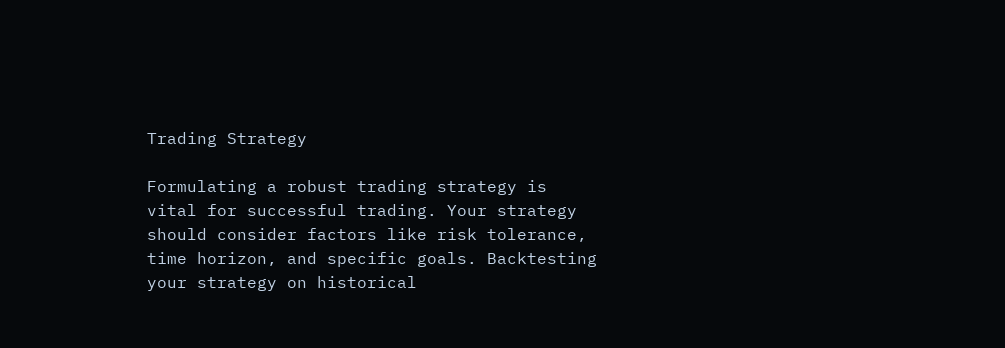Trading Strategy

Formulating a robust trading strategy is vital for successful trading. Your strategy should consider factors like risk tolerance, time horizon, and specific goals. Backtesting your strategy on historical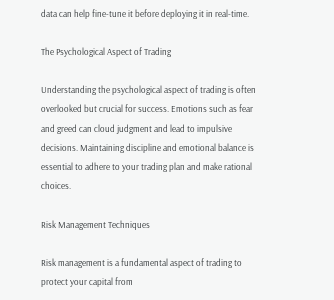data can help fine-tune it before deploying it in real-time.

The Psychological Aspect of Trading

Understanding the psychological aspect of trading is often overlooked but crucial for success. Emotions such as fear and greed can cloud judgment and lead to impulsive decisions. Maintaining discipline and emotional balance is essential to adhere to your trading plan and make rational choices.

Risk Management Techniques

Risk management is a fundamental aspect of trading to protect your capital from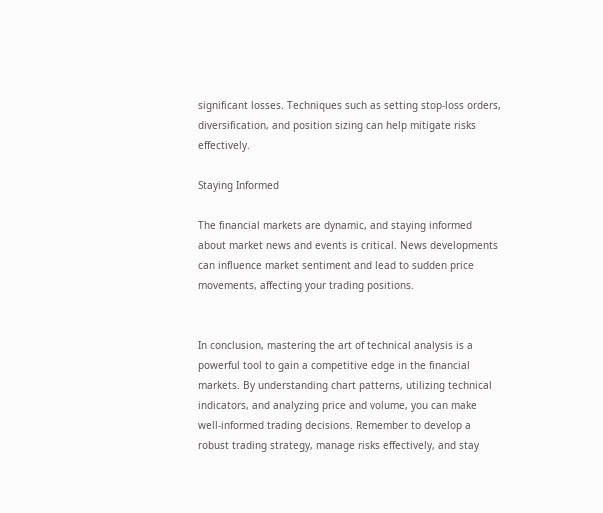significant losses. Techniques such as setting stop-loss orders, diversification, and position sizing can help mitigate risks effectively.

Staying Informed

The financial markets are dynamic, and staying informed about market news and events is critical. News developments can influence market sentiment and lead to sudden price movements, affecting your trading positions.


In conclusion, mastering the art of technical analysis is a powerful tool to gain a competitive edge in the financial markets. By understanding chart patterns, utilizing technical indicators, and analyzing price and volume, you can make well-informed trading decisions. Remember to develop a robust trading strategy, manage risks effectively, and stay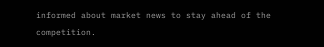informed about market news to stay ahead of the competition.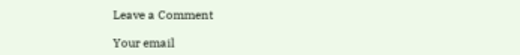Leave a Comment

Your email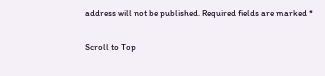address will not be published. Required fields are marked *

Scroll to Top